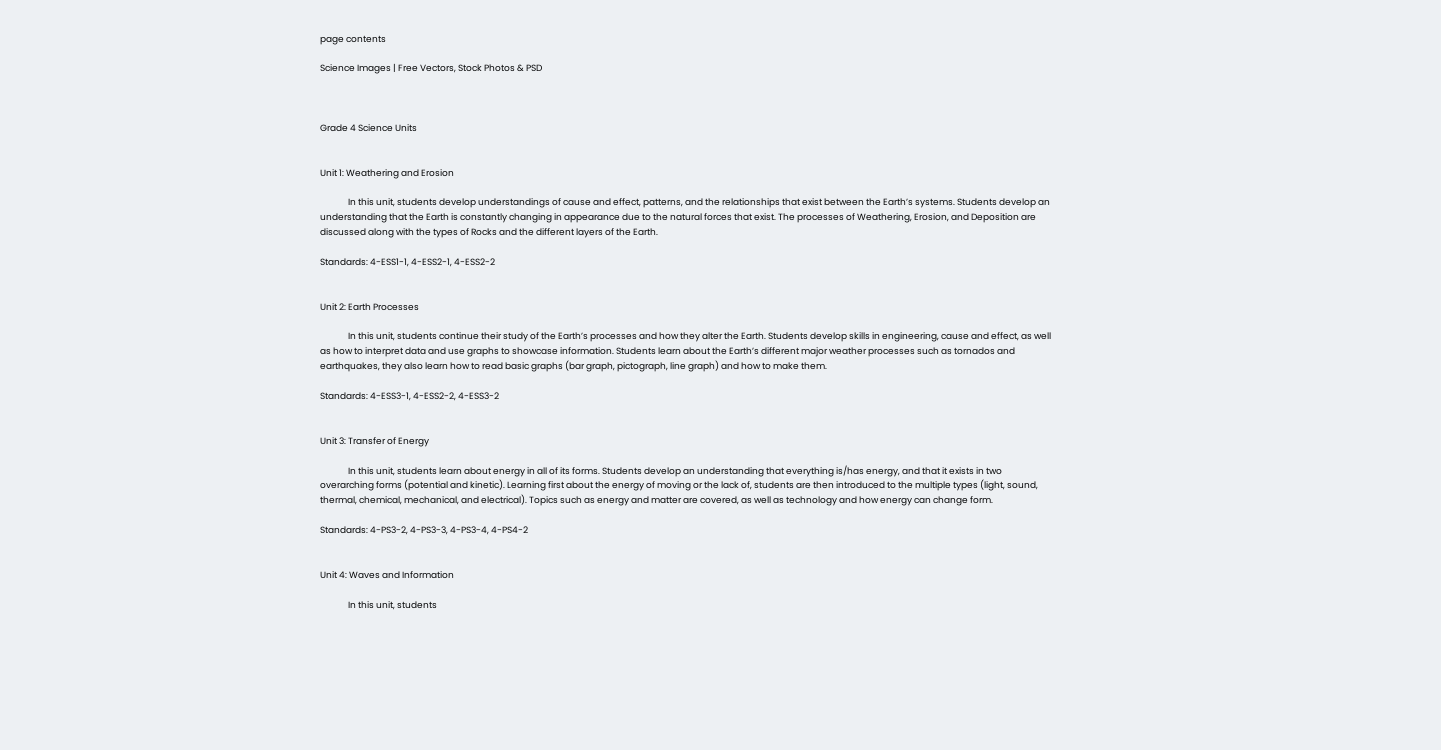page contents

Science Images | Free Vectors, Stock Photos & PSD



Grade 4 Science Units


Unit 1: Weathering and Erosion

              In this unit, students develop understandings of cause and effect, patterns, and the relationships that exist between the Earth’s systems. Students develop an understanding that the Earth is constantly changing in appearance due to the natural forces that exist. The processes of Weathering, Erosion, and Deposition are discussed along with the types of Rocks and the different layers of the Earth.

Standards: 4-ESS1-1, 4-ESS2-1, 4-ESS2-2


Unit 2: Earth Processes

              In this unit, students continue their study of the Earth’s processes and how they alter the Earth. Students develop skills in engineering, cause and effect, as well as how to interpret data and use graphs to showcase information. Students learn about the Earth’s different major weather processes such as tornados and earthquakes, they also learn how to read basic graphs (bar graph, pictograph, line graph) and how to make them.

Standards: 4-ESS3-1, 4-ESS2-2, 4-ESS3-2


Unit 3: Transfer of Energy

              In this unit, students learn about energy in all of its forms. Students develop an understanding that everything is/has energy, and that it exists in two overarching forms (potential and kinetic). Learning first about the energy of moving or the lack of, students are then introduced to the multiple types (light, sound, thermal, chemical, mechanical, and electrical). Topics such as energy and matter are covered, as well as technology and how energy can change form.

Standards: 4-PS3-2, 4-PS3-3, 4-PS3-4, 4-PS4-2


Unit 4: Waves and Information

              In this unit, students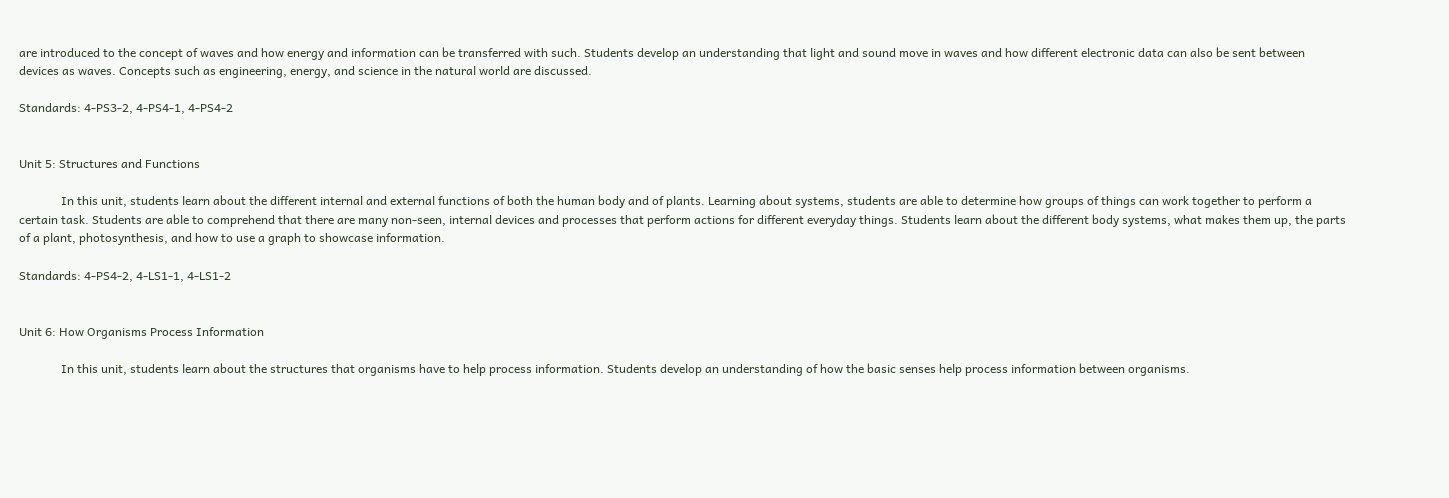are introduced to the concept of waves and how energy and information can be transferred with such. Students develop an understanding that light and sound move in waves and how different electronic data can also be sent between devices as waves. Concepts such as engineering, energy, and science in the natural world are discussed.

Standards: 4-PS3-2, 4-PS4-1, 4-PS4-2


Unit 5: Structures and Functions

              In this unit, students learn about the different internal and external functions of both the human body and of plants. Learning about systems, students are able to determine how groups of things can work together to perform a certain task. Students are able to comprehend that there are many non-seen, internal devices and processes that perform actions for different everyday things. Students learn about the different body systems, what makes them up, the parts of a plant, photosynthesis, and how to use a graph to showcase information.

Standards: 4-PS4-2, 4-LS1-1, 4-LS1-2


Unit 6: How Organisms Process Information

              In this unit, students learn about the structures that organisms have to help process information. Students develop an understanding of how the basic senses help process information between organisms.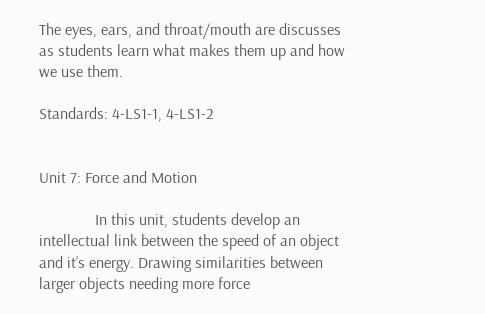The eyes, ears, and throat/mouth are discusses as students learn what makes them up and how we use them.

Standards: 4-LS1-1, 4-LS1-2


Unit 7: Force and Motion

              In this unit, students develop an intellectual link between the speed of an object and it’s energy. Drawing similarities between larger objects needing more force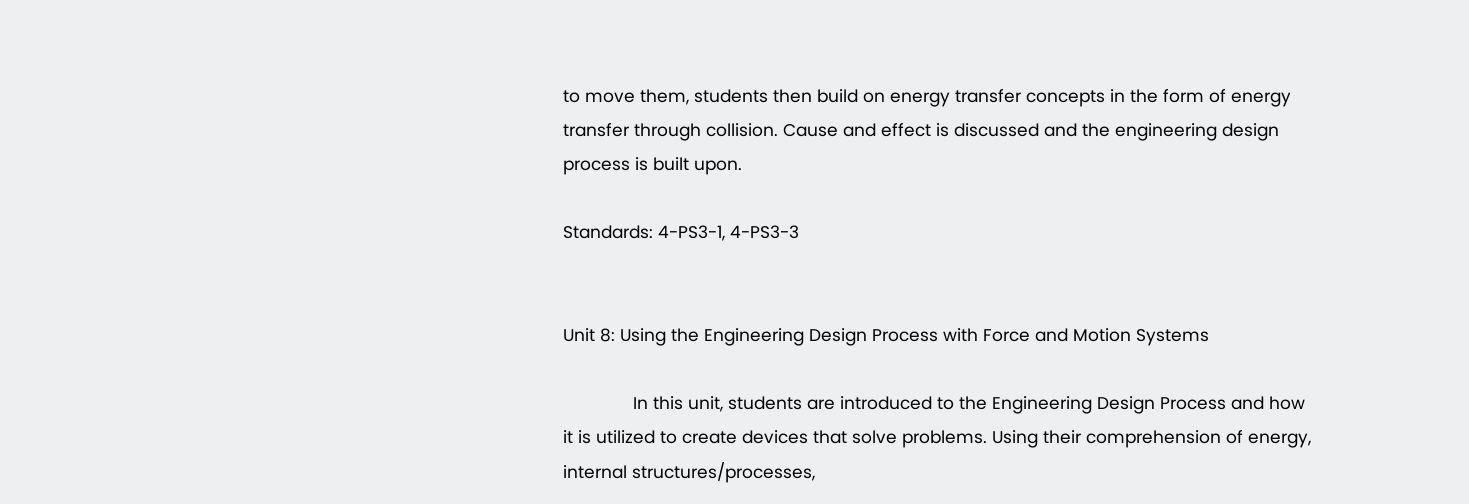to move them, students then build on energy transfer concepts in the form of energy transfer through collision. Cause and effect is discussed and the engineering design process is built upon.

Standards: 4-PS3-1, 4-PS3-3


Unit 8: Using the Engineering Design Process with Force and Motion Systems

              In this unit, students are introduced to the Engineering Design Process and how it is utilized to create devices that solve problems. Using their comprehension of energy, internal structures/processes,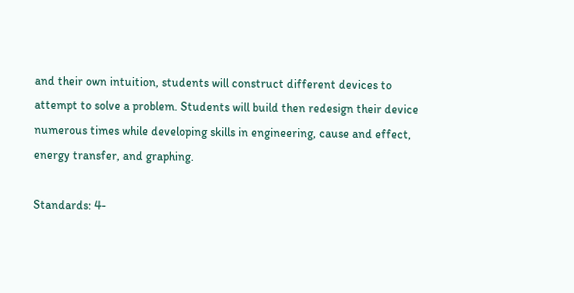and their own intuition, students will construct different devices to attempt to solve a problem. Students will build then redesign their device numerous times while developing skills in engineering, cause and effect, energy transfer, and graphing.

Standards: 4-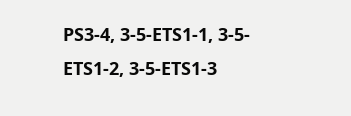PS3-4, 3-5-ETS1-1, 3-5-ETS1-2, 3-5-ETS1-3